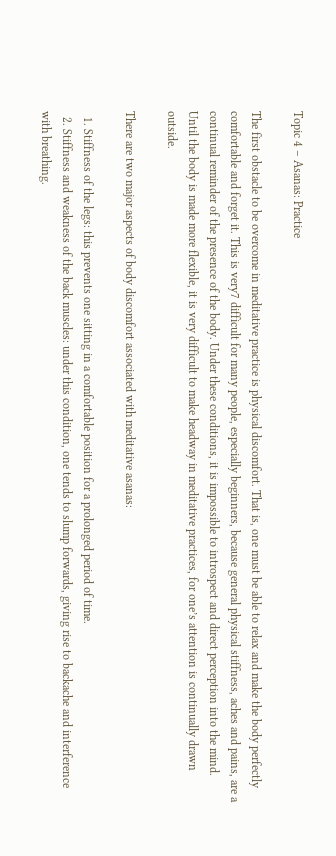Topic 4 – Asanas: Practice

The first obstacle to be overcome in meditative practice is physical discomfort. That is, one must be able to relax and make the body perfectly comfortable and forget it. This is very7 difficult for many people, especially beginners, because general physical stiffness, aches and pains, are a continual reminder of the presence of the body. Under these conditions, it is impossible to introspect and direct perception into the mind. Until the body is made more flexible, it is very difficult to make headway in meditative practices, for one’s attention is continually drawn outside.

There are two major aspects of body discomfort associated with meditative asanas:

  1. Stiffness of the legs: this prevents one sitting in a comfortable position for a prolonged period of time.
  2. Stiffness and weakness of the back muscles: under this condition, one tends to slump forwards, giving rise to backache and interference with breathing.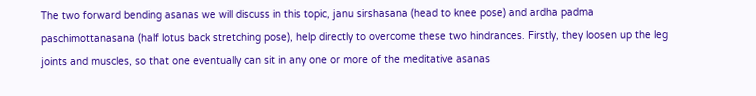The two forward bending asanas we will discuss in this topic, janu sirshasana (head to knee pose) and ardha padma paschimottanasana (half lotus back stretching pose), help directly to overcome these two hindrances. Firstly, they loosen up the leg joints and muscles, so that one eventually can sit in any one or more of the meditative asanas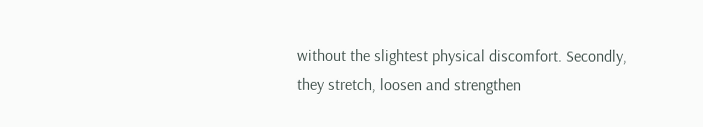without the slightest physical discomfort. Secondly, they stretch, loosen and strengthen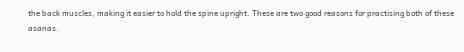the back muscles, making it easier to hold the spine upright. These are two good reasons for practising both of these asanas.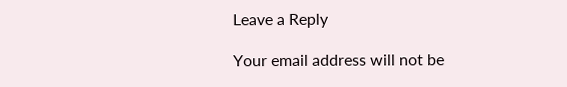Leave a Reply

Your email address will not be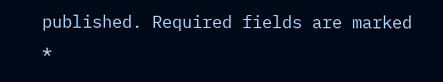published. Required fields are marked *